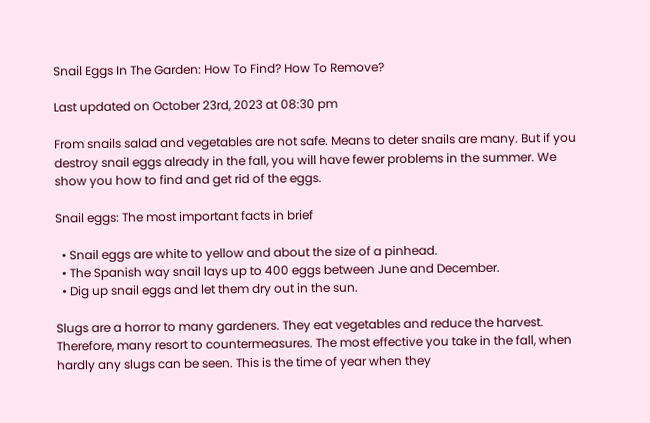Snail Eggs In The Garden: How To Find? How To Remove?

Last updated on October 23rd, 2023 at 08:30 pm

From snails salad and vegetables are not safe. Means to deter snails are many. But if you destroy snail eggs already in the fall, you will have fewer problems in the summer. We show you how to find and get rid of the eggs.

Snail eggs: The most important facts in brief

  • Snail eggs are white to yellow and about the size of a pinhead.
  • The Spanish way snail lays up to 400 eggs between June and December.
  • Dig up snail eggs and let them dry out in the sun.

Slugs are a horror to many gardeners. They eat vegetables and reduce the harvest. Therefore, many resort to countermeasures. The most effective you take in the fall, when hardly any slugs can be seen. This is the time of year when they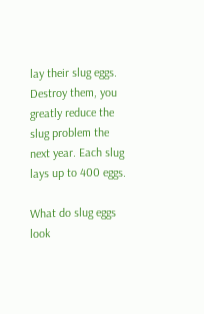lay their slug eggs. Destroy them, you greatly reduce the slug problem the next year. Each slug lays up to 400 eggs.

What do slug eggs look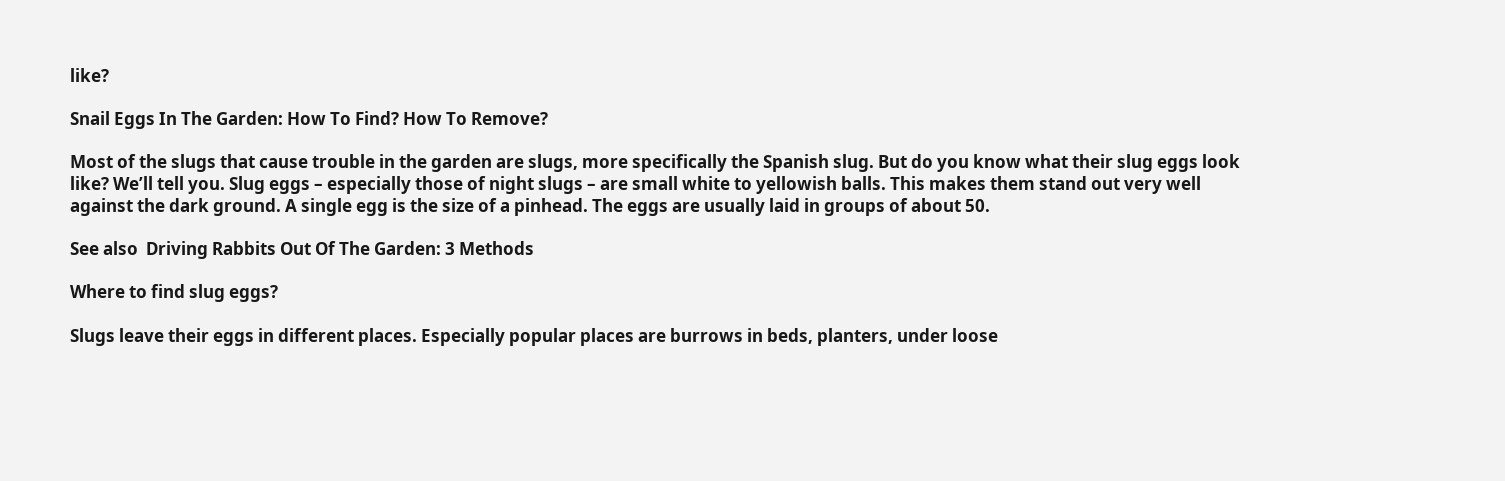like?

Snail Eggs In The Garden: How To Find? How To Remove?

Most of the slugs that cause trouble in the garden are slugs, more specifically the Spanish slug. But do you know what their slug eggs look like? We’ll tell you. Slug eggs – especially those of night slugs – are small white to yellowish balls. This makes them stand out very well against the dark ground. A single egg is the size of a pinhead. The eggs are usually laid in groups of about 50.

See also  Driving Rabbits Out Of The Garden: 3 Methods

Where to find slug eggs?

Slugs leave their eggs in different places. Especially popular places are burrows in beds, planters, under loose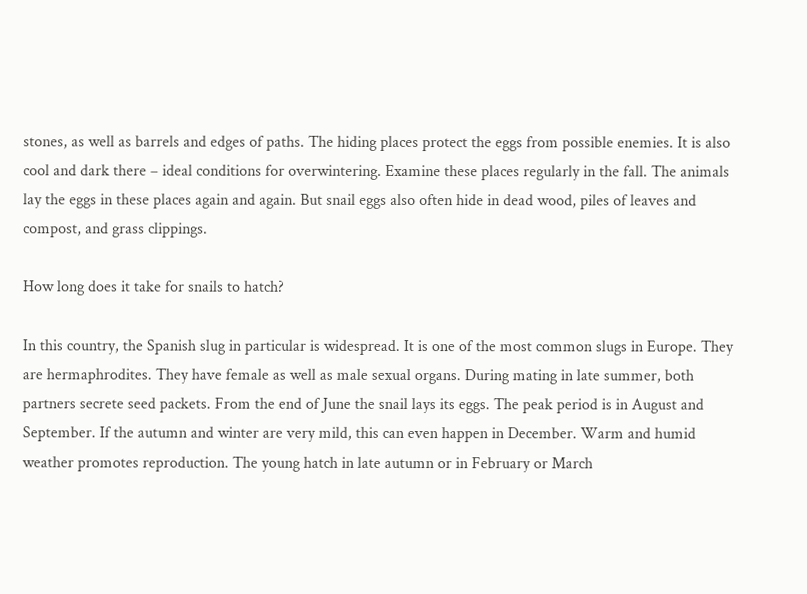stones, as well as barrels and edges of paths. The hiding places protect the eggs from possible enemies. It is also cool and dark there – ideal conditions for overwintering. Examine these places regularly in the fall. The animals lay the eggs in these places again and again. But snail eggs also often hide in dead wood, piles of leaves and compost, and grass clippings.

How long does it take for snails to hatch?

In this country, the Spanish slug in particular is widespread. It is one of the most common slugs in Europe. They are hermaphrodites. They have female as well as male sexual organs. During mating in late summer, both partners secrete seed packets. From the end of June the snail lays its eggs. The peak period is in August and September. If the autumn and winter are very mild, this can even happen in December. Warm and humid weather promotes reproduction. The young hatch in late autumn or in February or March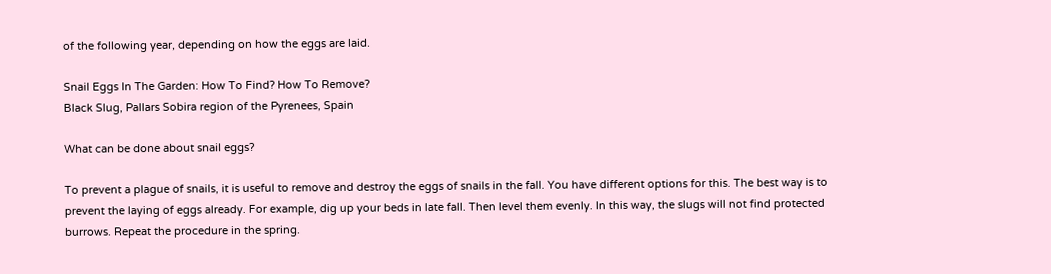of the following year, depending on how the eggs are laid.

Snail Eggs In The Garden: How To Find? How To Remove?
Black Slug, Pallars Sobira region of the Pyrenees, Spain

What can be done about snail eggs?

To prevent a plague of snails, it is useful to remove and destroy the eggs of snails in the fall. You have different options for this. The best way is to prevent the laying of eggs already. For example, dig up your beds in late fall. Then level them evenly. In this way, the slugs will not find protected burrows. Repeat the procedure in the spring.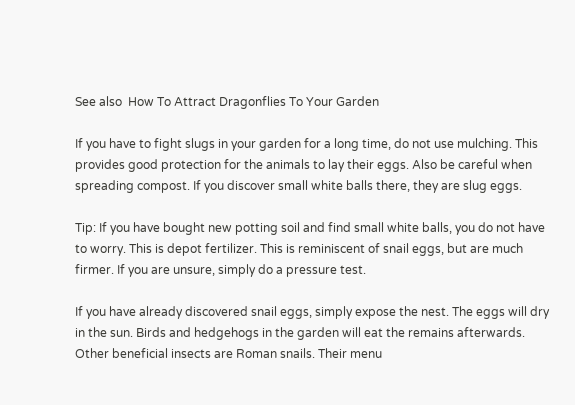See also  How To Attract Dragonflies To Your Garden

If you have to fight slugs in your garden for a long time, do not use mulching. This provides good protection for the animals to lay their eggs. Also be careful when spreading compost. If you discover small white balls there, they are slug eggs.

Tip: If you have bought new potting soil and find small white balls, you do not have to worry. This is depot fertilizer. This is reminiscent of snail eggs, but are much firmer. If you are unsure, simply do a pressure test.

If you have already discovered snail eggs, simply expose the nest. The eggs will dry in the sun. Birds and hedgehogs in the garden will eat the remains afterwards. Other beneficial insects are Roman snails. Their menu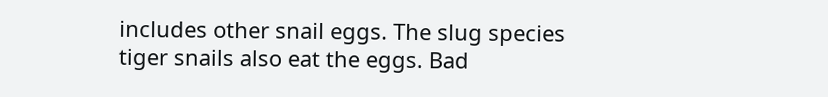includes other snail eggs. The slug species tiger snails also eat the eggs. Bad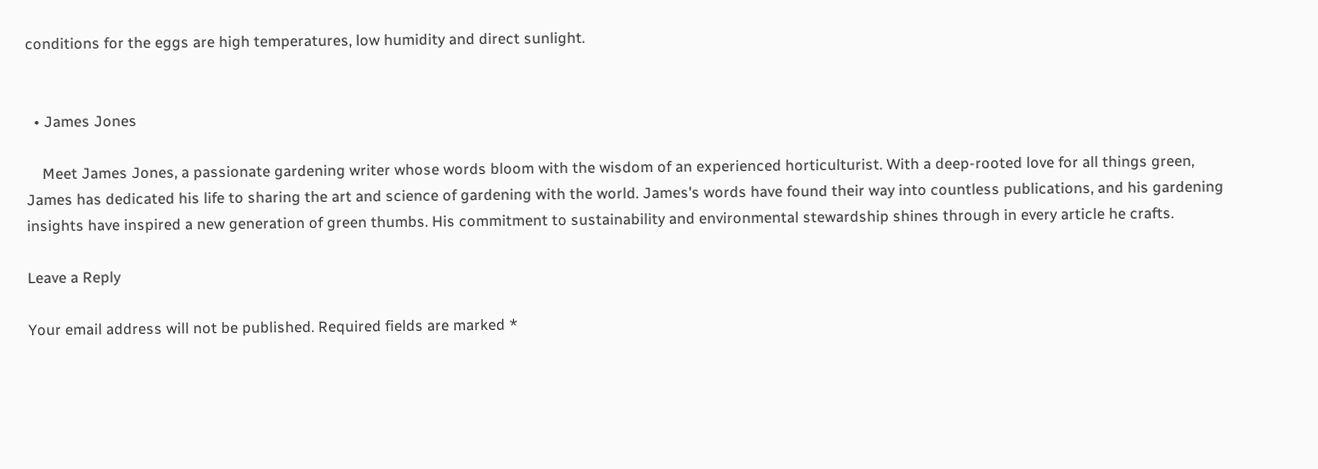conditions for the eggs are high temperatures, low humidity and direct sunlight.


  • James Jones

    Meet James Jones, a passionate gardening writer whose words bloom with the wisdom of an experienced horticulturist. With a deep-rooted love for all things green, James has dedicated his life to sharing the art and science of gardening with the world. James's words have found their way into countless publications, and his gardening insights have inspired a new generation of green thumbs. His commitment to sustainability and environmental stewardship shines through in every article he crafts.

Leave a Reply

Your email address will not be published. Required fields are marked *